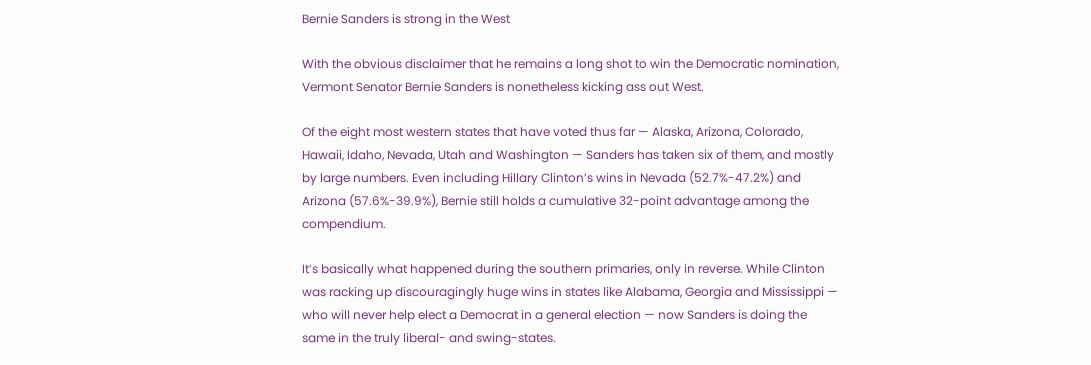Bernie Sanders is strong in the West

With the obvious disclaimer that he remains a long shot to win the Democratic nomination, Vermont Senator Bernie Sanders is nonetheless kicking ass out West.

Of the eight most western states that have voted thus far — Alaska, Arizona, Colorado, Hawaii, Idaho, Nevada, Utah and Washington — Sanders has taken six of them, and mostly by large numbers. Even including Hillary Clinton’s wins in Nevada (52.7%-47.2%) and Arizona (57.6%-39.9%), Bernie still holds a cumulative 32-point advantage among the compendium.

It’s basically what happened during the southern primaries, only in reverse. While Clinton was racking up discouragingly huge wins in states like Alabama, Georgia and Mississippi — who will never help elect a Democrat in a general election — now Sanders is doing the same in the truly liberal- and swing-states.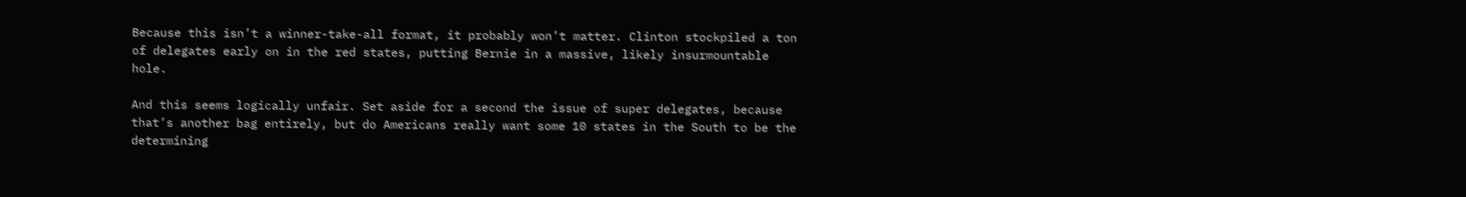Because this isn’t a winner-take-all format, it probably won’t matter. Clinton stockpiled a ton of delegates early on in the red states, putting Bernie in a massive, likely insurmountable hole.

And this seems logically unfair. Set aside for a second the issue of super delegates, because that’s another bag entirely, but do Americans really want some 10 states in the South to be the determining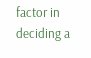factor in deciding a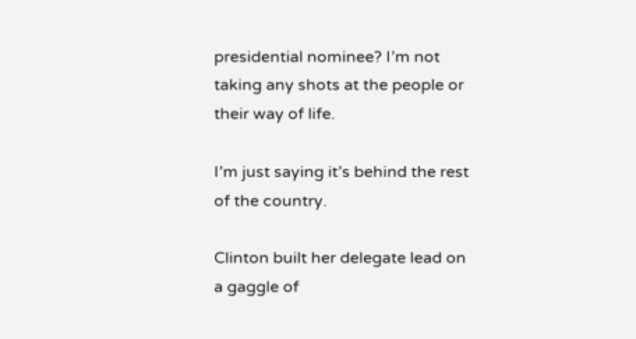presidential nominee? I’m not taking any shots at the people or their way of life.

I’m just saying it’s behind the rest of the country.

Clinton built her delegate lead on a gaggle of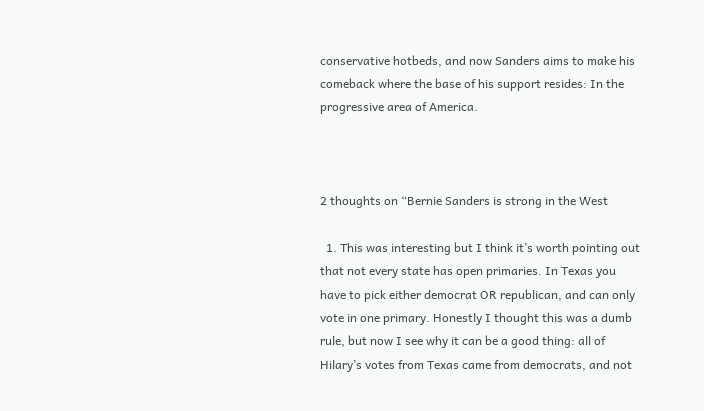conservative hotbeds, and now Sanders aims to make his comeback where the base of his support resides: In the progressive area of America.



2 thoughts on “Bernie Sanders is strong in the West

  1. This was interesting but I think it’s worth pointing out that not every state has open primaries. In Texas you have to pick either democrat OR republican, and can only vote in one primary. Honestly I thought this was a dumb rule, but now I see why it can be a good thing: all of Hilary’s votes from Texas came from democrats, and not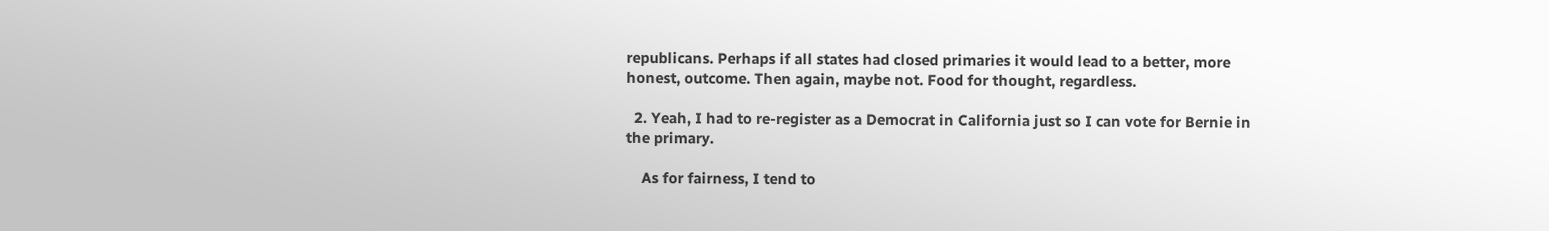republicans. Perhaps if all states had closed primaries it would lead to a better, more honest, outcome. Then again, maybe not. Food for thought, regardless.

  2. Yeah, I had to re-register as a Democrat in California just so I can vote for Bernie in the primary.

    As for fairness, I tend to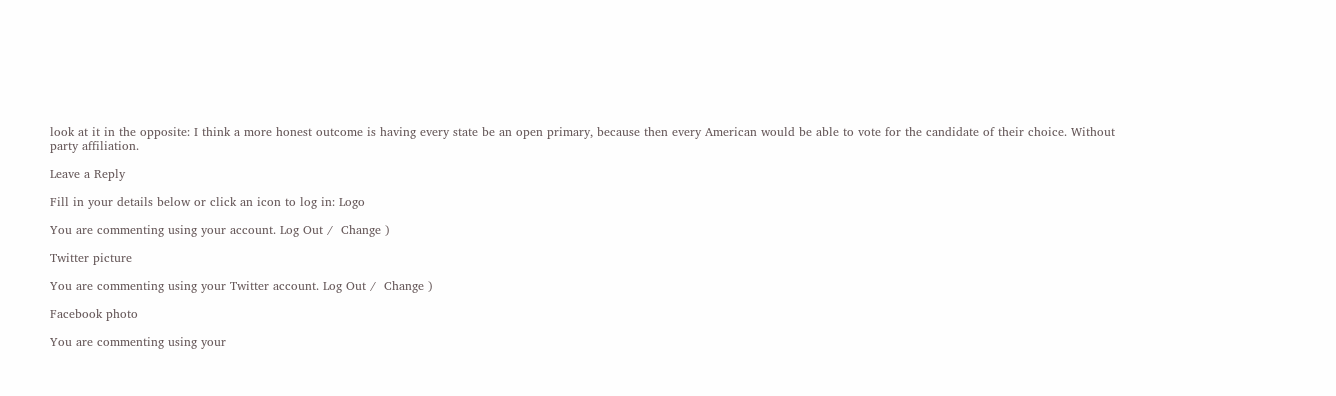look at it in the opposite: I think a more honest outcome is having every state be an open primary, because then every American would be able to vote for the candidate of their choice. Without party affiliation.

Leave a Reply

Fill in your details below or click an icon to log in: Logo

You are commenting using your account. Log Out /  Change )

Twitter picture

You are commenting using your Twitter account. Log Out /  Change )

Facebook photo

You are commenting using your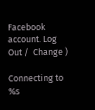Facebook account. Log Out /  Change )

Connecting to %s